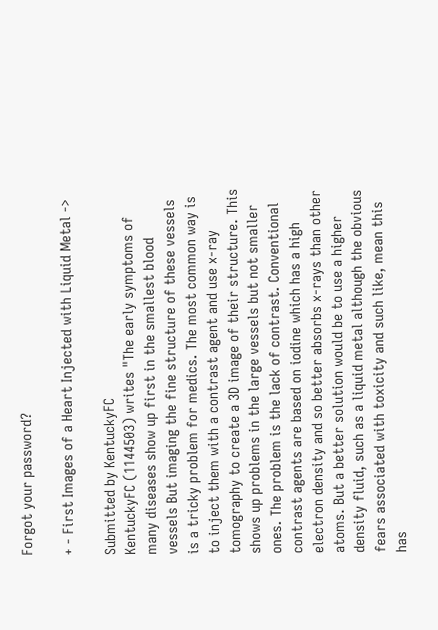Forgot your password?

+ - First Images of a Heart Injected with Liquid Metal ->

Submitted by KentuckyFC
KentuckyFC (1144503) writes "The early symptoms of many diseases show up first in the smallest blood vessels But imaging the fine structure of these vessels is a tricky problem for medics. The most common way is to inject them with a contrast agent and use x-ray tomography to create a 3D image of their structure. This shows up problems in the large vessels but not smaller ones. The problem is the lack of contrast. Conventional contrast agents are based on iodine which has a high electron density and so better absorbs x-rays than other atoms. But a better solution would be to use a higher density fluid, such as a liquid metal although the obvious fears associated with toxicity and such like, mean this has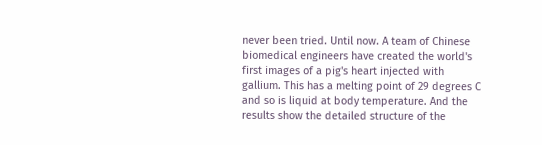never been tried. Until now. A team of Chinese biomedical engineers have created the world's first images of a pig's heart injected with gallium. This has a melting point of 29 degrees C and so is liquid at body temperature. And the results show the detailed structure of the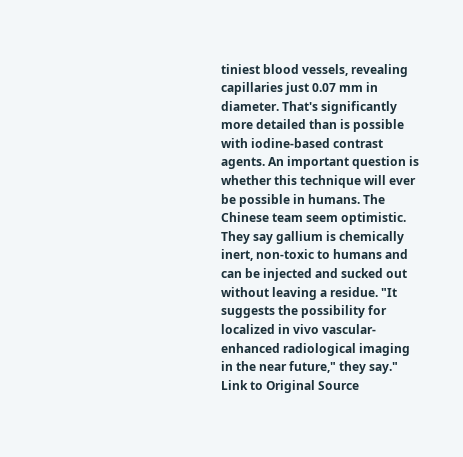tiniest blood vessels, revealing capillaries just 0.07 mm in diameter. That's significantly more detailed than is possible with iodine-based contrast agents. An important question is whether this technique will ever be possible in humans. The Chinese team seem optimistic. They say gallium is chemically inert, non-toxic to humans and can be injected and sucked out without leaving a residue. "It suggests the possibility for localized in vivo vascular-enhanced radiological imaging in the near future," they say."
Link to Original Source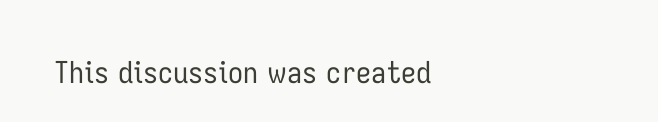This discussion was created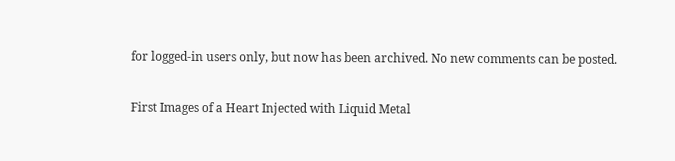for logged-in users only, but now has been archived. No new comments can be posted.

First Images of a Heart Injected with Liquid Metal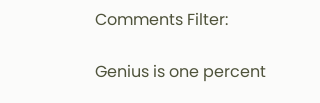Comments Filter:

Genius is one percent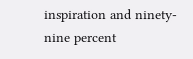inspiration and ninety-nine percent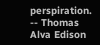perspiration. -- Thomas Alva Edison